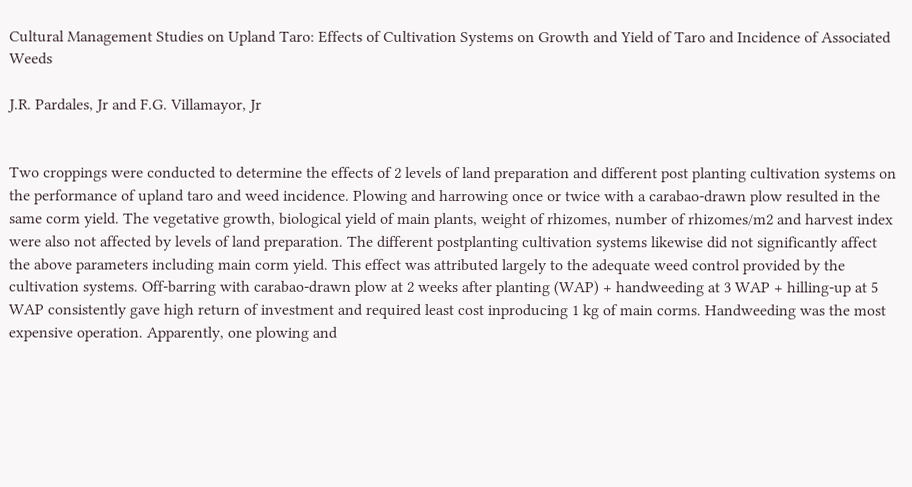Cultural Management Studies on Upland Taro: Effects of Cultivation Systems on Growth and Yield of Taro and Incidence of Associated Weeds

J.R. Pardales, Jr and F.G. Villamayor, Jr


Two croppings were conducted to determine the effects of 2 levels of land preparation and different post planting cultivation systems on the performance of upland taro and weed incidence. Plowing and harrowing once or twice with a carabao-drawn plow resulted in the same corm yield. The vegetative growth, biological yield of main plants, weight of rhizomes, number of rhizomes/m2 and harvest index were also not affected by levels of land preparation. The different postplanting cultivation systems likewise did not significantly affect the above parameters including main corm yield. This effect was attributed largely to the adequate weed control provided by the cultivation systems. Off-barring with carabao-drawn plow at 2 weeks after planting (WAP) + handweeding at 3 WAP + hilling-up at 5 WAP consistently gave high return of investment and required least cost inproducing 1 kg of main corms. Handweeding was the most expensive operation. Apparently, one plowing and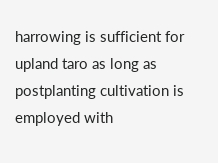harrowing is sufficient for upland taro as long as postplanting cultivation is employed with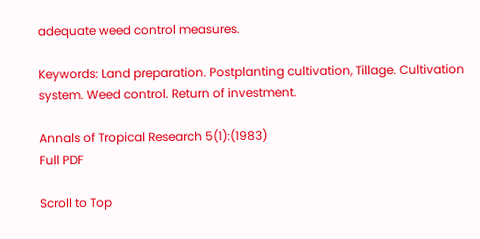adequate weed control measures.

Keywords: Land preparation. Postplanting cultivation, Tillage. Cultivation system. Weed control. Return of investment.

Annals of Tropical Research 5(1):(1983)
Full PDF

Scroll to Top